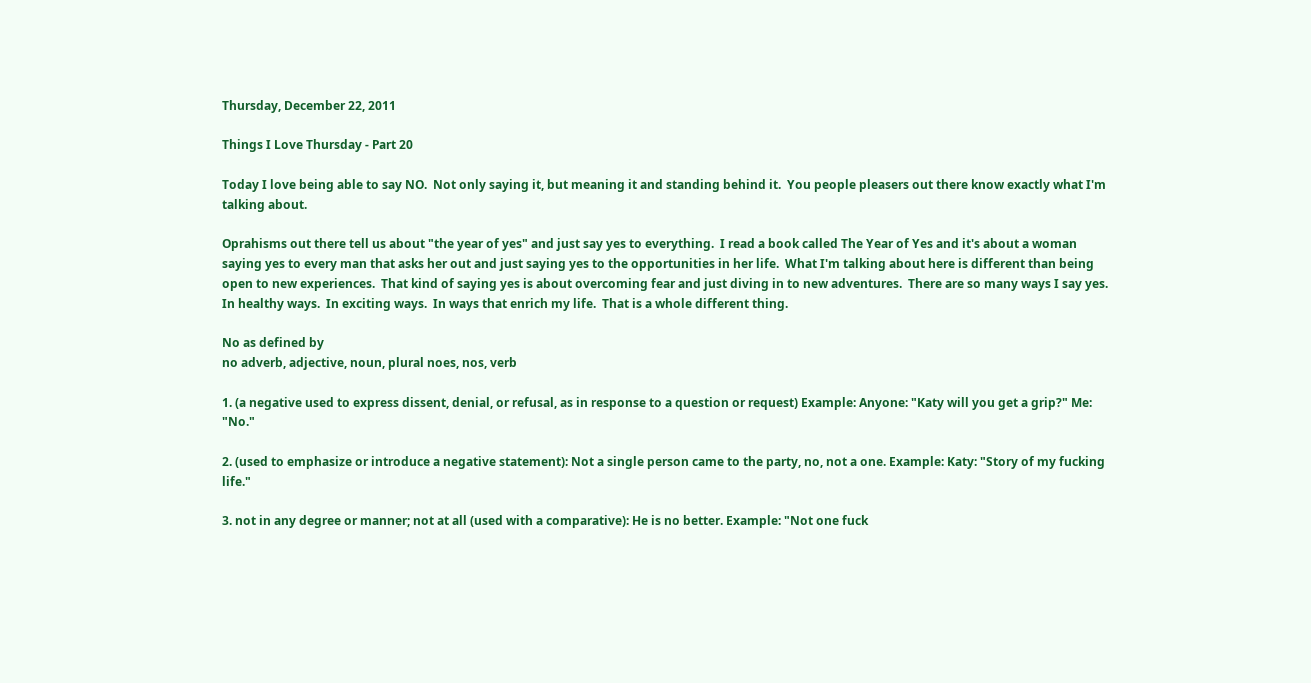Thursday, December 22, 2011

Things I Love Thursday - Part 20

Today I love being able to say NO.  Not only saying it, but meaning it and standing behind it.  You people pleasers out there know exactly what I'm talking about.

Oprahisms out there tell us about "the year of yes" and just say yes to everything.  I read a book called The Year of Yes and it's about a woman saying yes to every man that asks her out and just saying yes to the opportunities in her life.  What I'm talking about here is different than being open to new experiences.  That kind of saying yes is about overcoming fear and just diving in to new adventures.  There are so many ways I say yes.  In healthy ways.  In exciting ways.  In ways that enrich my life.  That is a whole different thing.

No as defined by
no adverb, adjective, noun, plural noes, nos, verb

1. (a negative used to express dissent, denial, or refusal, as in response to a question or request) Example: Anyone: "Katy will you get a grip?" Me: "No."

2. (used to emphasize or introduce a negative statement): Not a single person came to the party, no, not a one. Example: Katy: "Story of my fucking life."

3. not in any degree or manner; not at all (used with a comparative): He is no better. Example: "Not one fuck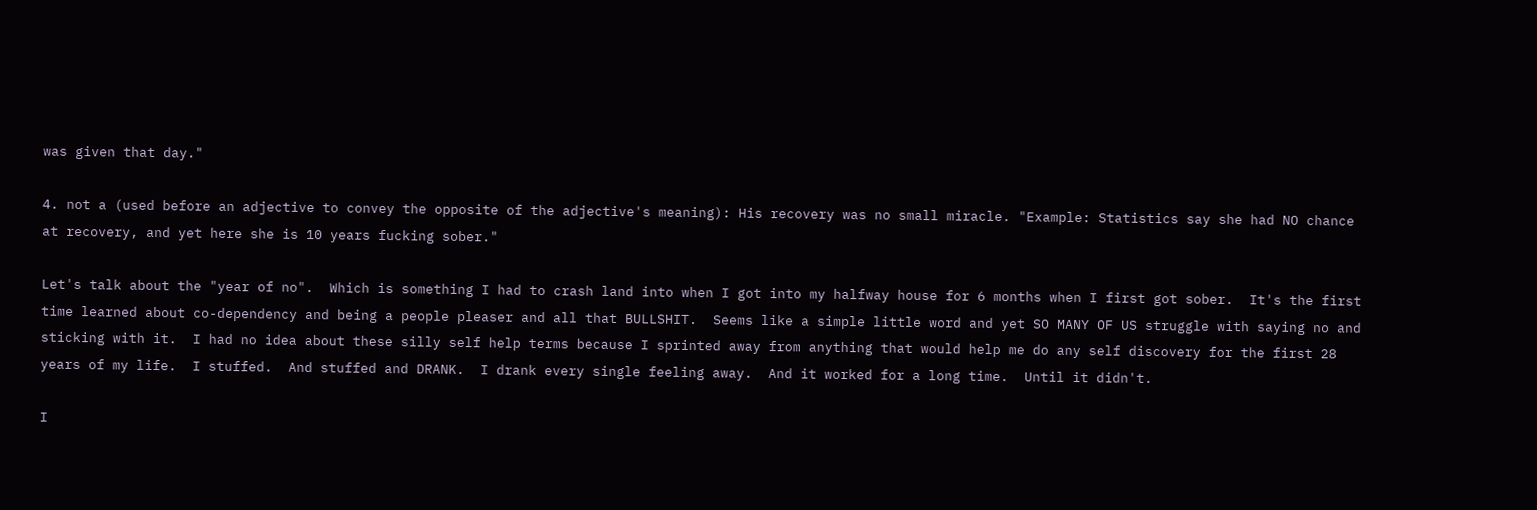was given that day."

4. not a (used before an adjective to convey the opposite of the adjective's meaning): His recovery was no small miracle. "Example: Statistics say she had NO chance at recovery, and yet here she is 10 years fucking sober."

Let's talk about the "year of no".  Which is something I had to crash land into when I got into my halfway house for 6 months when I first got sober.  It's the first time learned about co-dependency and being a people pleaser and all that BULLSHIT.  Seems like a simple little word and yet SO MANY OF US struggle with saying no and sticking with it.  I had no idea about these silly self help terms because I sprinted away from anything that would help me do any self discovery for the first 28 years of my life.  I stuffed.  And stuffed and DRANK.  I drank every single feeling away.  And it worked for a long time.  Until it didn't.

I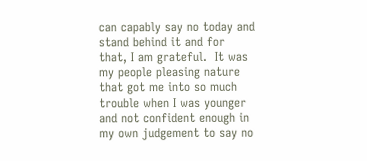can capably say no today and stand behind it and for that, I am grateful.  It was my people pleasing nature that got me into so much trouble when I was younger and not confident enough in my own judgement to say no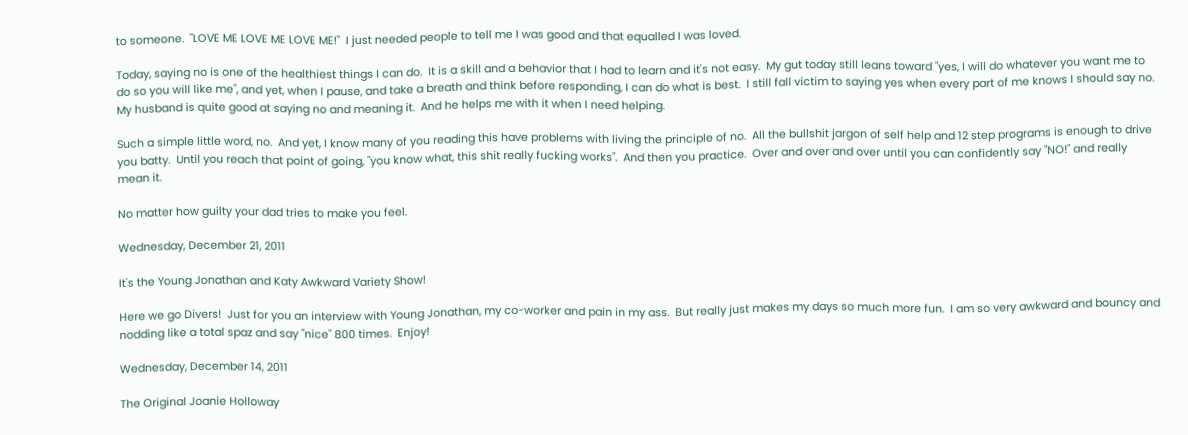to someone.  "LOVE ME LOVE ME LOVE ME!"  I just needed people to tell me I was good and that equalled I was loved.

Today, saying no is one of the healthiest things I can do.  It is a skill and a behavior that I had to learn and it's not easy.  My gut today still leans toward "yes, I will do whatever you want me to do so you will like me", and yet, when I pause, and take a breath and think before responding, I can do what is best.  I still fall victim to saying yes when every part of me knows I should say no.  My husband is quite good at saying no and meaning it.  And he helps me with it when I need helping.

Such a simple little word, no.  And yet, I know many of you reading this have problems with living the principle of no.  All the bullshit jargon of self help and 12 step programs is enough to drive you batty.  Until you reach that point of going, "you know what, this shit really fucking works".  And then you practice.  Over and over and over until you can confidently say "NO!" and really mean it.

No matter how guilty your dad tries to make you feel.

Wednesday, December 21, 2011

It's the Young Jonathan and Katy Awkward Variety Show!

Here we go Divers!  Just for you an interview with Young Jonathan, my co-worker and pain in my ass.  But really just makes my days so much more fun.  I am so very awkward and bouncy and nodding like a total spaz and say "nice" 800 times.  Enjoy!

Wednesday, December 14, 2011

The Original Joanie Holloway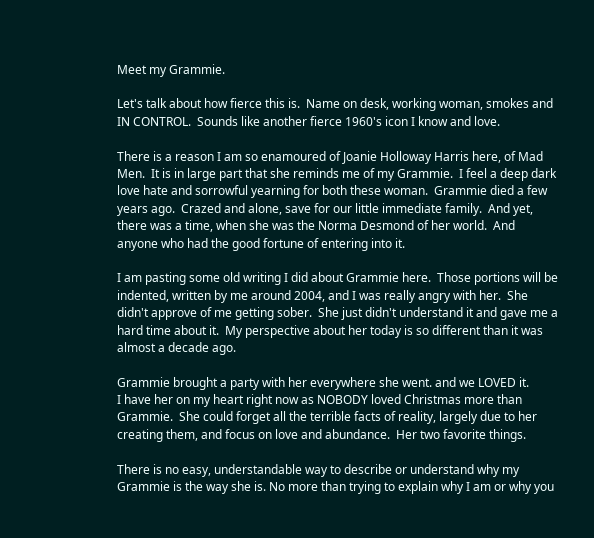Meet my Grammie.

Let's talk about how fierce this is.  Name on desk, working woman, smokes and IN CONTROL.  Sounds like another fierce 1960's icon I know and love.

There is a reason I am so enamoured of Joanie Holloway Harris here, of Mad Men.  It is in large part that she reminds me of my Grammie.  I feel a deep dark love hate and sorrowful yearning for both these woman.  Grammie died a few years ago.  Crazed and alone, save for our little immediate family.  And yet, there was a time, when she was the Norma Desmond of her world.  And anyone who had the good fortune of entering into it.

I am pasting some old writing I did about Grammie here.  Those portions will be indented, written by me around 2004, and I was really angry with her.  She didn't approve of me getting sober.  She just didn't understand it and gave me a hard time about it.  My perspective about her today is so different than it was almost a decade ago.

Grammie brought a party with her everywhere she went. and we LOVED it.
I have her on my heart right now as NOBODY loved Christmas more than Grammie.  She could forget all the terrible facts of reality, largely due to her creating them, and focus on love and abundance.  Her two favorite things.

There is no easy, understandable way to describe or understand why my Grammie is the way she is. No more than trying to explain why I am or why you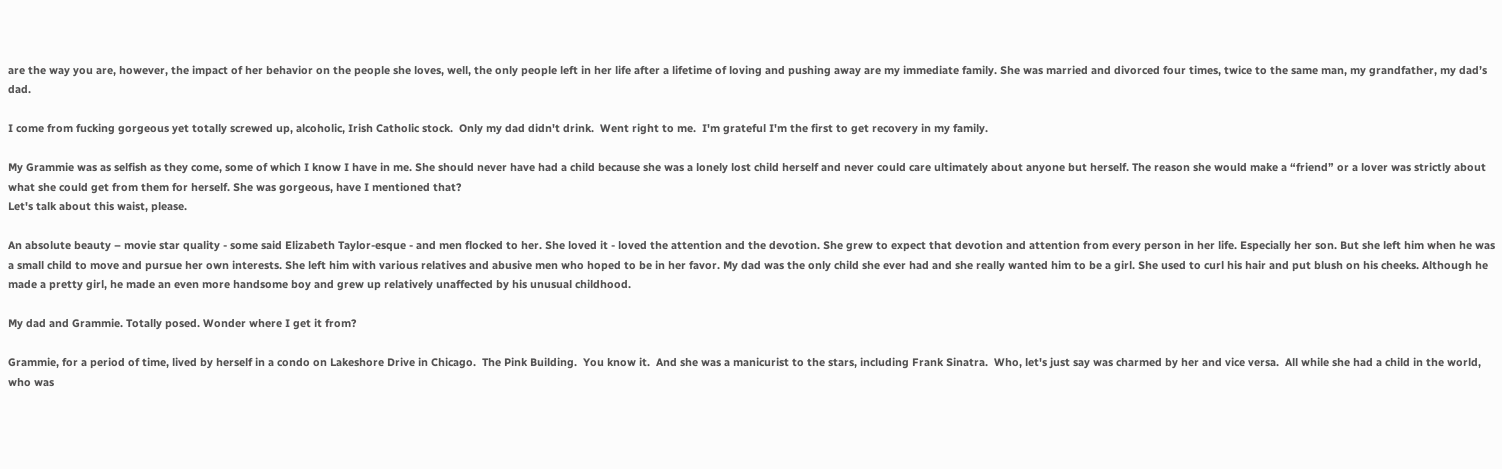are the way you are, however, the impact of her behavior on the people she loves, well, the only people left in her life after a lifetime of loving and pushing away are my immediate family. She was married and divorced four times, twice to the same man, my grandfather, my dad’s dad.

I come from fucking gorgeous yet totally screwed up, alcoholic, Irish Catholic stock.  Only my dad didn't drink.  Went right to me.  I'm grateful I'm the first to get recovery in my family.

My Grammie was as selfish as they come, some of which I know I have in me. She should never have had a child because she was a lonely lost child herself and never could care ultimately about anyone but herself. The reason she would make a “friend” or a lover was strictly about what she could get from them for herself. She was gorgeous, have I mentioned that?
Let's talk about this waist, please.

An absolute beauty – movie star quality - some said Elizabeth Taylor-esque - and men flocked to her. She loved it - loved the attention and the devotion. She grew to expect that devotion and attention from every person in her life. Especially her son. But she left him when he was a small child to move and pursue her own interests. She left him with various relatives and abusive men who hoped to be in her favor. My dad was the only child she ever had and she really wanted him to be a girl. She used to curl his hair and put blush on his cheeks. Although he made a pretty girl, he made an even more handsome boy and grew up relatively unaffected by his unusual childhood.

My dad and Grammie. Totally posed. Wonder where I get it from?

Grammie, for a period of time, lived by herself in a condo on Lakeshore Drive in Chicago.  The Pink Building.  You know it.  And she was a manicurist to the stars, including Frank Sinatra.  Who, let's just say was charmed by her and vice versa.  All while she had a child in the world, who was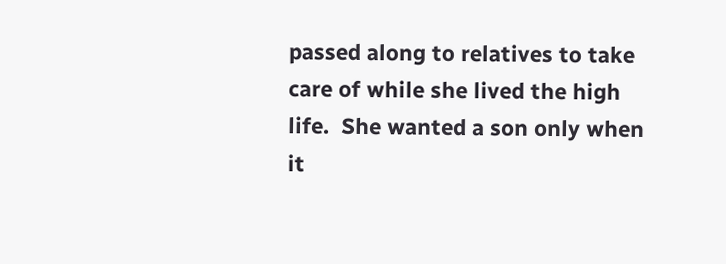passed along to relatives to take care of while she lived the high life.  She wanted a son only when it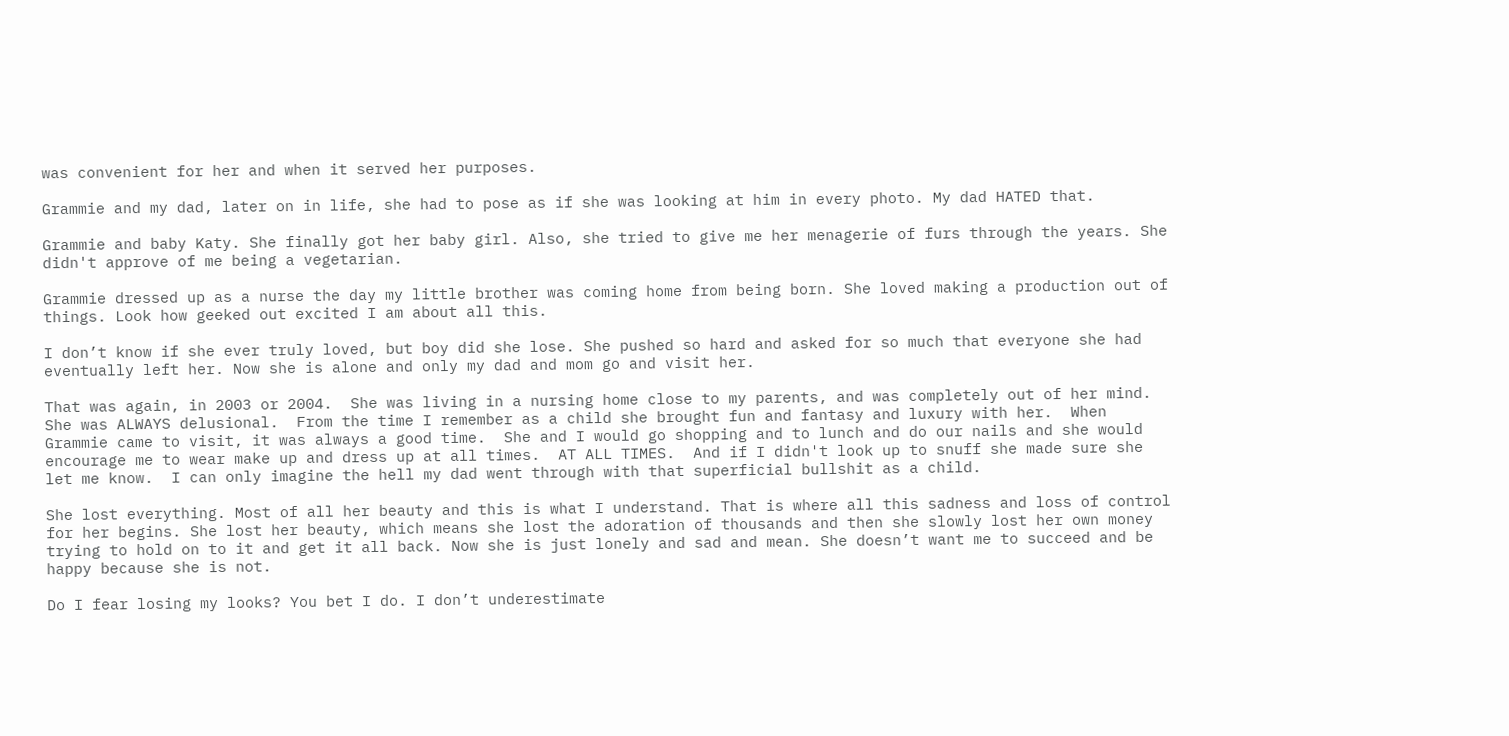was convenient for her and when it served her purposes.

Grammie and my dad, later on in life, she had to pose as if she was looking at him in every photo. My dad HATED that.

Grammie and baby Katy. She finally got her baby girl. Also, she tried to give me her menagerie of furs through the years. She didn't approve of me being a vegetarian.

Grammie dressed up as a nurse the day my little brother was coming home from being born. She loved making a production out of things. Look how geeked out excited I am about all this.

I don’t know if she ever truly loved, but boy did she lose. She pushed so hard and asked for so much that everyone she had eventually left her. Now she is alone and only my dad and mom go and visit her.

That was again, in 2003 or 2004.  She was living in a nursing home close to my parents, and was completely out of her mind.  She was ALWAYS delusional.  From the time I remember as a child she brought fun and fantasy and luxury with her.  When Grammie came to visit, it was always a good time.  She and I would go shopping and to lunch and do our nails and she would encourage me to wear make up and dress up at all times.  AT ALL TIMES.  And if I didn't look up to snuff she made sure she let me know.  I can only imagine the hell my dad went through with that superficial bullshit as a child.

She lost everything. Most of all her beauty and this is what I understand. That is where all this sadness and loss of control for her begins. She lost her beauty, which means she lost the adoration of thousands and then she slowly lost her own money trying to hold on to it and get it all back. Now she is just lonely and sad and mean. She doesn’t want me to succeed and be happy because she is not.

Do I fear losing my looks? You bet I do. I don’t underestimate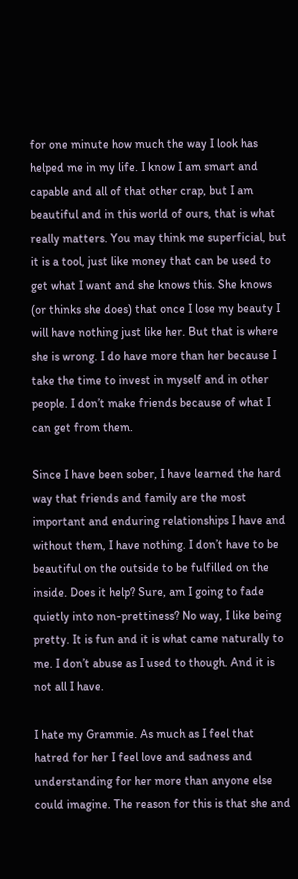for one minute how much the way I look has helped me in my life. I know I am smart and capable and all of that other crap, but I am beautiful and in this world of ours, that is what really matters. You may think me superficial, but it is a tool, just like money that can be used to get what I want and she knows this. She knows (or thinks she does) that once I lose my beauty I will have nothing just like her. But that is where she is wrong. I do have more than her because I take the time to invest in myself and in other people. I don’t make friends because of what I can get from them.

Since I have been sober, I have learned the hard way that friends and family are the most important and enduring relationships I have and without them, I have nothing. I don’t have to be beautiful on the outside to be fulfilled on the inside. Does it help? Sure, am I going to fade quietly into non-prettiness? No way, I like being pretty. It is fun and it is what came naturally to me. I don’t abuse as I used to though. And it is not all I have.

I hate my Grammie. As much as I feel that hatred for her I feel love and sadness and understanding for her more than anyone else could imagine. The reason for this is that she and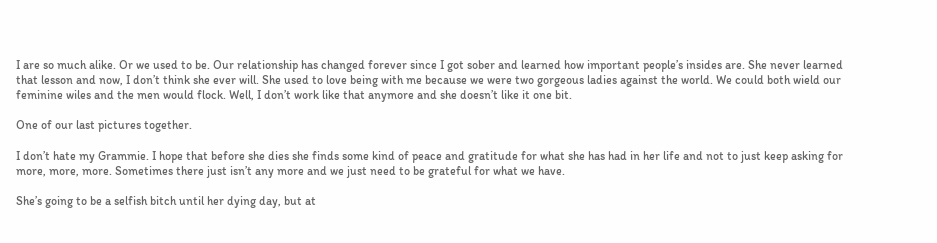I are so much alike. Or we used to be. Our relationship has changed forever since I got sober and learned how important people’s insides are. She never learned that lesson and now, I don’t think she ever will. She used to love being with me because we were two gorgeous ladies against the world. We could both wield our feminine wiles and the men would flock. Well, I don’t work like that anymore and she doesn’t like it one bit.

One of our last pictures together.

I don’t hate my Grammie. I hope that before she dies she finds some kind of peace and gratitude for what she has had in her life and not to just keep asking for more, more, more. Sometimes there just isn’t any more and we just need to be grateful for what we have.

She’s going to be a selfish bitch until her dying day, but at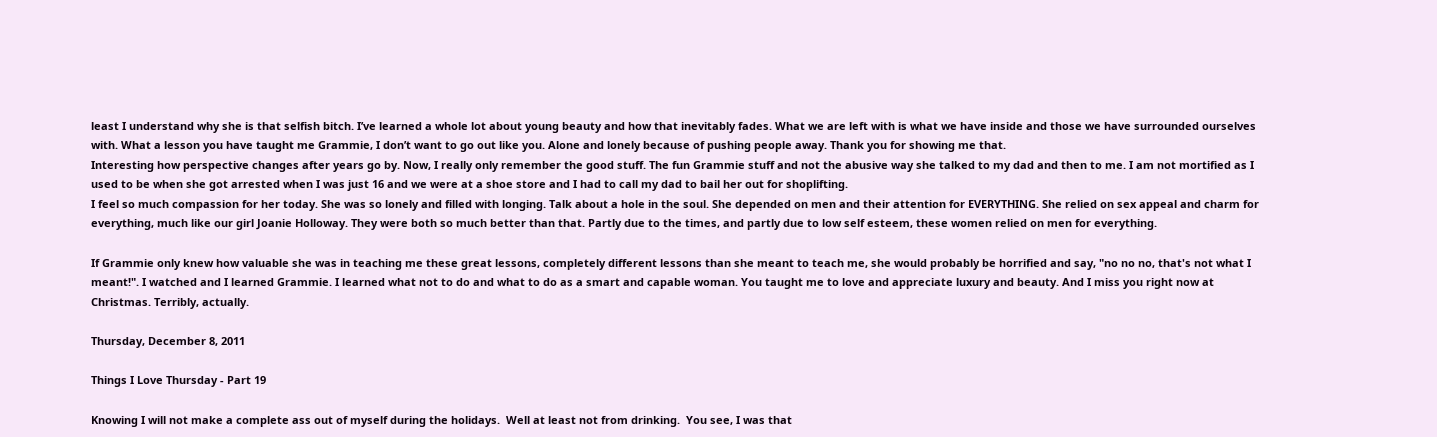least I understand why she is that selfish bitch. I’ve learned a whole lot about young beauty and how that inevitably fades. What we are left with is what we have inside and those we have surrounded ourselves with. What a lesson you have taught me Grammie, I don’t want to go out like you. Alone and lonely because of pushing people away. Thank you for showing me that.
Interesting how perspective changes after years go by. Now, I really only remember the good stuff. The fun Grammie stuff and not the abusive way she talked to my dad and then to me. I am not mortified as I used to be when she got arrested when I was just 16 and we were at a shoe store and I had to call my dad to bail her out for shoplifting.
I feel so much compassion for her today. She was so lonely and filled with longing. Talk about a hole in the soul. She depended on men and their attention for EVERYTHING. She relied on sex appeal and charm for everything, much like our girl Joanie Holloway. They were both so much better than that. Partly due to the times, and partly due to low self esteem, these women relied on men for everything.

If Grammie only knew how valuable she was in teaching me these great lessons, completely different lessons than she meant to teach me, she would probably be horrified and say, "no no no, that's not what I meant!". I watched and I learned Grammie. I learned what not to do and what to do as a smart and capable woman. You taught me to love and appreciate luxury and beauty. And I miss you right now at Christmas. Terribly, actually.

Thursday, December 8, 2011

Things I Love Thursday - Part 19

Knowing I will not make a complete ass out of myself during the holidays.  Well at least not from drinking.  You see, I was that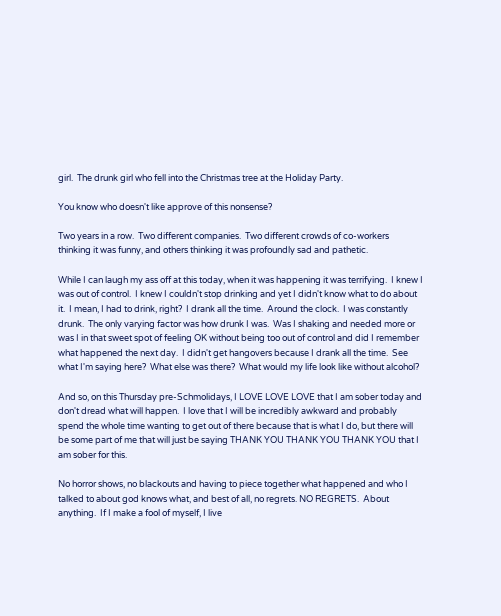girl.  The drunk girl who fell into the Christmas tree at the Holiday Party.

You know who doesn't like approve of this nonsense?

Two years in a row.  Two different companies.  Two different crowds of co-workers thinking it was funny, and others thinking it was profoundly sad and pathetic.

While I can laugh my ass off at this today, when it was happening it was terrifying.  I knew I was out of control.  I knew I couldn't stop drinking and yet I didn't know what to do about it.  I mean, I had to drink, right?  I drank all the time.  Around the clock.  I was constantly drunk.  The only varying factor was how drunk I was.  Was I shaking and needed more or was I in that sweet spot of feeling OK without being too out of control and did I remember what happened the next day.  I didn't get hangovers because I drank all the time.  See what I'm saying here?  What else was there?  What would my life look like without alcohol?

And so, on this Thursday pre-Schmolidays, I LOVE LOVE LOVE that I am sober today and don't dread what will happen.  I love that I will be incredibly awkward and probably spend the whole time wanting to get out of there because that is what I do, but there will be some part of me that will just be saying THANK YOU THANK YOU THANK YOU that I am sober for this.

No horror shows, no blackouts and having to piece together what happened and who I talked to about god knows what, and best of all, no regrets. NO REGRETS.  About anything.  If I make a fool of myself, I live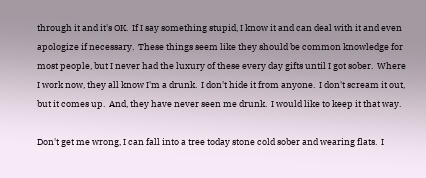through it and it's OK.  If I say something stupid, I know it and can deal with it and even apologize if necessary.  These things seem like they should be common knowledge for most people, but I never had the luxury of these every day gifts until I got sober.  Where I work now, they all know I'm a drunk.  I don't hide it from anyone.  I don't scream it out, but it comes up.  And, they have never seen me drunk.  I would like to keep it that way.

Don't get me wrong, I can fall into a tree today stone cold sober and wearing flats.  I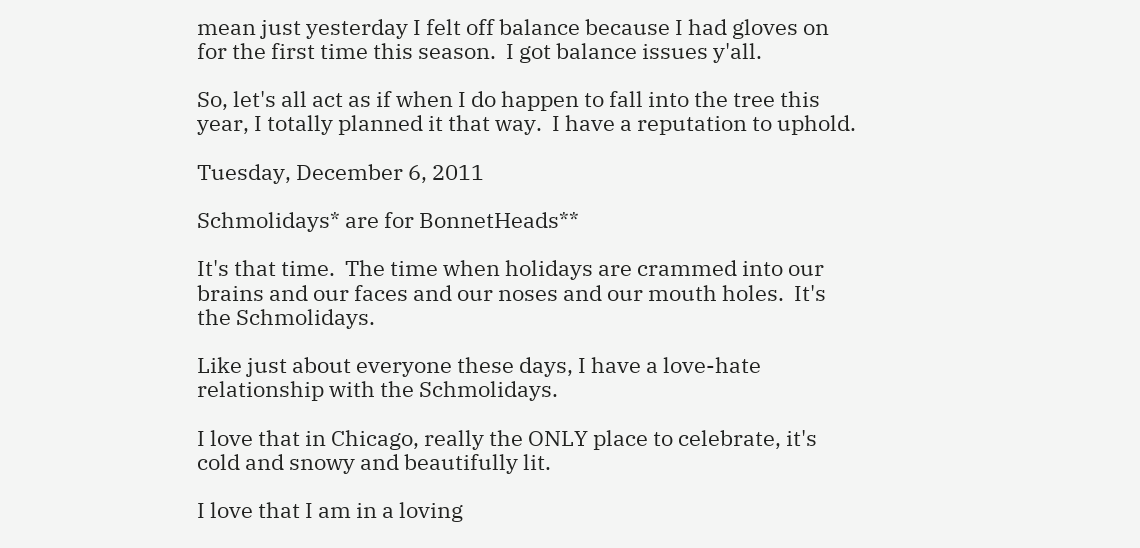mean just yesterday I felt off balance because I had gloves on for the first time this season.  I got balance issues y'all.

So, let's all act as if when I do happen to fall into the tree this year, I totally planned it that way.  I have a reputation to uphold.

Tuesday, December 6, 2011

Schmolidays* are for BonnetHeads**

It's that time.  The time when holidays are crammed into our brains and our faces and our noses and our mouth holes.  It's the Schmolidays.

Like just about everyone these days, I have a love-hate relationship with the Schmolidays.

I love that in Chicago, really the ONLY place to celebrate, it's cold and snowy and beautifully lit.

I love that I am in a loving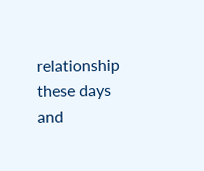relationship these days and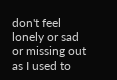don't feel lonely or sad or missing out as I used to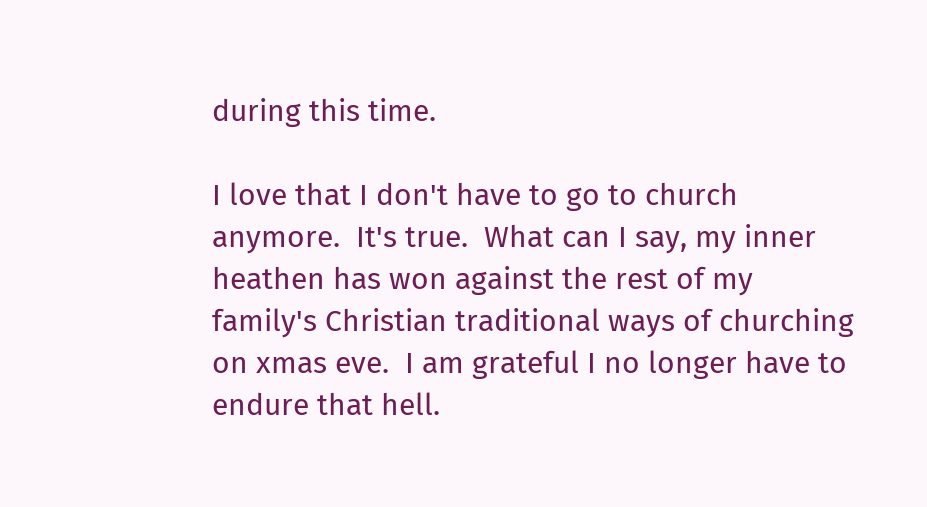during this time.

I love that I don't have to go to church anymore.  It's true.  What can I say, my inner heathen has won against the rest of my family's Christian traditional ways of churching on xmas eve.  I am grateful I no longer have to endure that hell.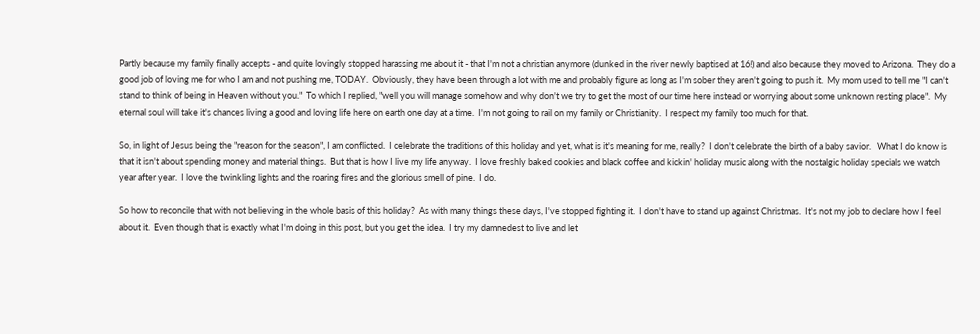Partly because my family finally accepts - and quite lovingly stopped harassing me about it - that I'm not a christian anymore (dunked in the river newly baptised at 16!) and also because they moved to Arizona.  They do a good job of loving me for who I am and not pushing me, TODAY.  Obviously, they have been through a lot with me and probably figure as long as I'm sober they aren't going to push it.  My mom used to tell me "I can't stand to think of being in Heaven without you."  To which I replied, "well you will manage somehow and why don't we try to get the most of our time here instead or worrying about some unknown resting place".  My eternal soul will take it's chances living a good and loving life here on earth one day at a time.  I'm not going to rail on my family or Christianity.  I respect my family too much for that.

So, in light of Jesus being the "reason for the season", I am conflicted.  I celebrate the traditions of this holiday and yet, what is it's meaning for me, really?  I don't celebrate the birth of a baby savior.   What I do know is that it isn't about spending money and material things.  But that is how I live my life anyway.  I love freshly baked cookies and black coffee and kickin' holiday music along with the nostalgic holiday specials we watch year after year.  I love the twinkling lights and the roaring fires and the glorious smell of pine.  I do.

So how to reconcile that with not believing in the whole basis of this holiday?  As with many things these days, I've stopped fighting it.  I don't have to stand up against Christmas.  It's not my job to declare how I feel about it.  Even though that is exactly what I'm doing in this post, but you get the idea.  I try my damnedest to live and let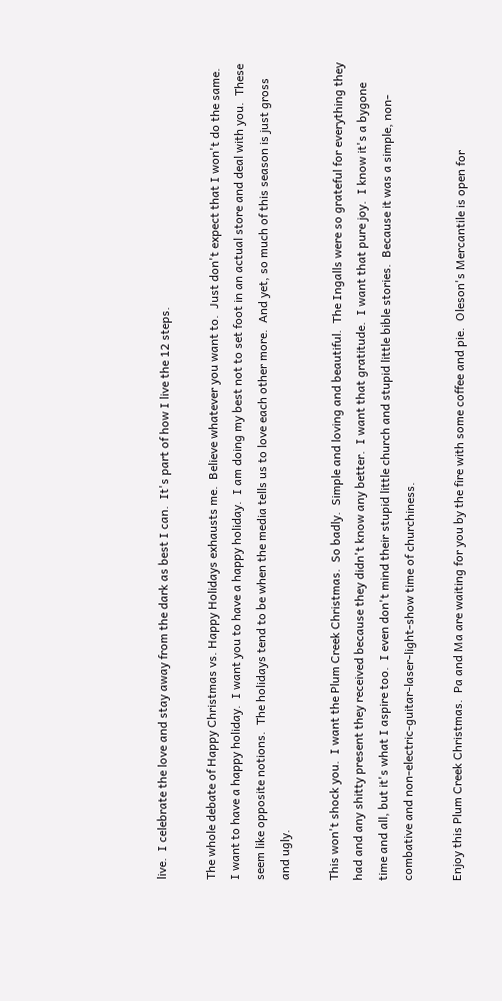live.  I celebrate the love and stay away from the dark as best I can.  It's part of how I live the 12 steps.

The whole debate of Happy Christmas vs. Happy Holidays exhausts me.  Believe whatever you want to.  Just don't expect that I won't do the same.  I want to have a happy holiday.  I want you to have a happy holiday.  I am doing my best not to set foot in an actual store and deal with you.  These seem like opposite notions.  The holidays tend to be when the media tells us to love each other more.  And yet, so much of this season is just gross and ugly.

This won't shock you.  I want the Plum Creek Christmas.  So badly.  Simple and loving and beautiful.  The Ingalls were so grateful for everything they had and any shitty present they received because they didn't know any better.  I want that gratitude.  I want that pure joy.  I know it's a bygone time and all, but it's what I aspire too.  I even don't mind their stupid little church and stupid little bible stories.  Because it was a simple, non-combative and non-electric-guitar-laser-light-show time of churchiness.

Enjoy this Plum Creek Christmas.  Pa and Ma are waiting for you by the fire with some coffee and pie.  Oleson's Mercantile is open for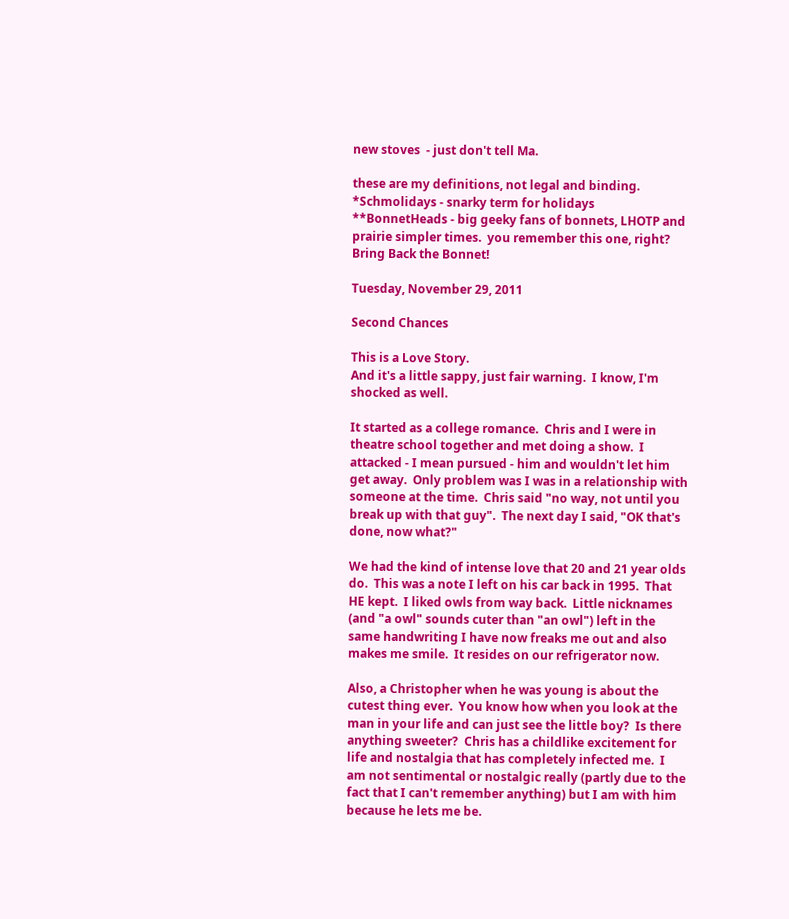new stoves  - just don't tell Ma.

these are my definitions, not legal and binding.
*Schmolidays - snarky term for holidays
**BonnetHeads - big geeky fans of bonnets, LHOTP and prairie simpler times.  you remember this one, right? Bring Back the Bonnet!

Tuesday, November 29, 2011

Second Chances

This is a Love Story.
And it's a little sappy, just fair warning.  I know, I'm shocked as well.

It started as a college romance.  Chris and I were in theatre school together and met doing a show.  I attacked - I mean pursued - him and wouldn't let him get away.  Only problem was I was in a relationship with someone at the time.  Chris said "no way, not until you break up with that guy".  The next day I said, "OK that's done, now what?"

We had the kind of intense love that 20 and 21 year olds do.  This was a note I left on his car back in 1995.  That HE kept.  I liked owls from way back.  Little nicknames (and "a owl" sounds cuter than "an owl") left in the same handwriting I have now freaks me out and also makes me smile.  It resides on our refrigerator now.

Also, a Christopher when he was young is about the cutest thing ever.  You know how when you look at the man in your life and can just see the little boy?  Is there anything sweeter?  Chris has a childlike excitement for life and nostalgia that has completely infected me.  I am not sentimental or nostalgic really (partly due to the fact that I can't remember anything) but I am with him because he lets me be.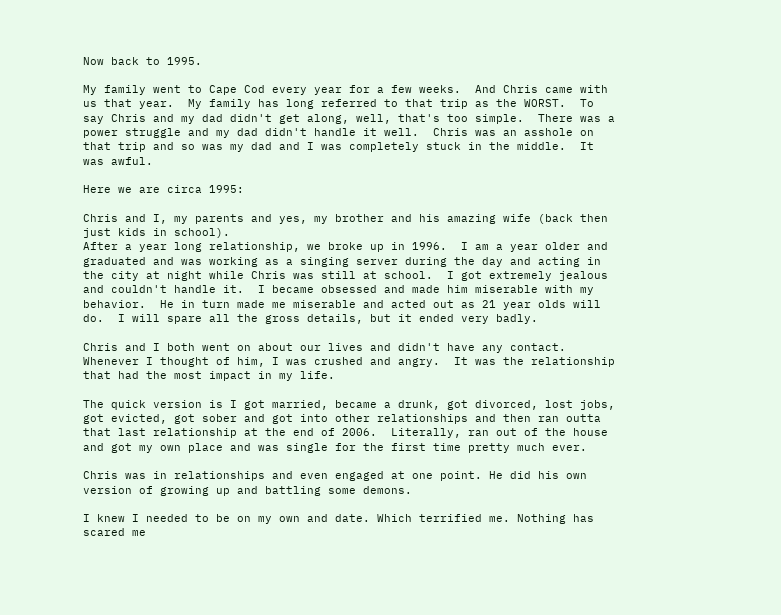Now back to 1995.

My family went to Cape Cod every year for a few weeks.  And Chris came with us that year.  My family has long referred to that trip as the WORST.  To say Chris and my dad didn't get along, well, that's too simple.  There was a power struggle and my dad didn't handle it well.  Chris was an asshole on that trip and so was my dad and I was completely stuck in the middle.  It was awful.

Here we are circa 1995:

Chris and I, my parents and yes, my brother and his amazing wife (back then just kids in school).
After a year long relationship, we broke up in 1996.  I am a year older and graduated and was working as a singing server during the day and acting in the city at night while Chris was still at school.  I got extremely jealous and couldn't handle it.  I became obsessed and made him miserable with my behavior.  He in turn made me miserable and acted out as 21 year olds will do.  I will spare all the gross details, but it ended very badly.

Chris and I both went on about our lives and didn't have any contact.  Whenever I thought of him, I was crushed and angry.  It was the relationship that had the most impact in my life.

The quick version is I got married, became a drunk, got divorced, lost jobs, got evicted, got sober and got into other relationships and then ran outta that last relationship at the end of 2006.  Literally, ran out of the house and got my own place and was single for the first time pretty much ever.

Chris was in relationships and even engaged at one point. He did his own version of growing up and battling some demons.

I knew I needed to be on my own and date. Which terrified me. Nothing has scared me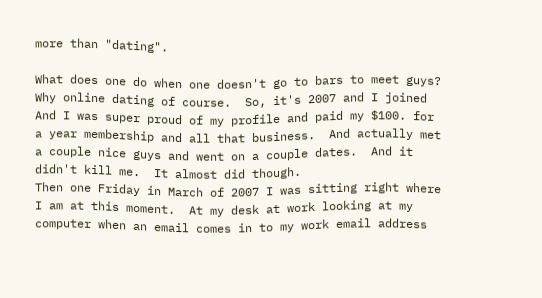more than "dating".

What does one do when one doesn't go to bars to meet guys?  Why online dating of course.  So, it's 2007 and I joined  And I was super proud of my profile and paid my $100. for a year membership and all that business.  And actually met a couple nice guys and went on a couple dates.  And it didn't kill me.  It almost did though.
Then one Friday in March of 2007 I was sitting right where I am at this moment.  At my desk at work looking at my computer when an email comes in to my work email address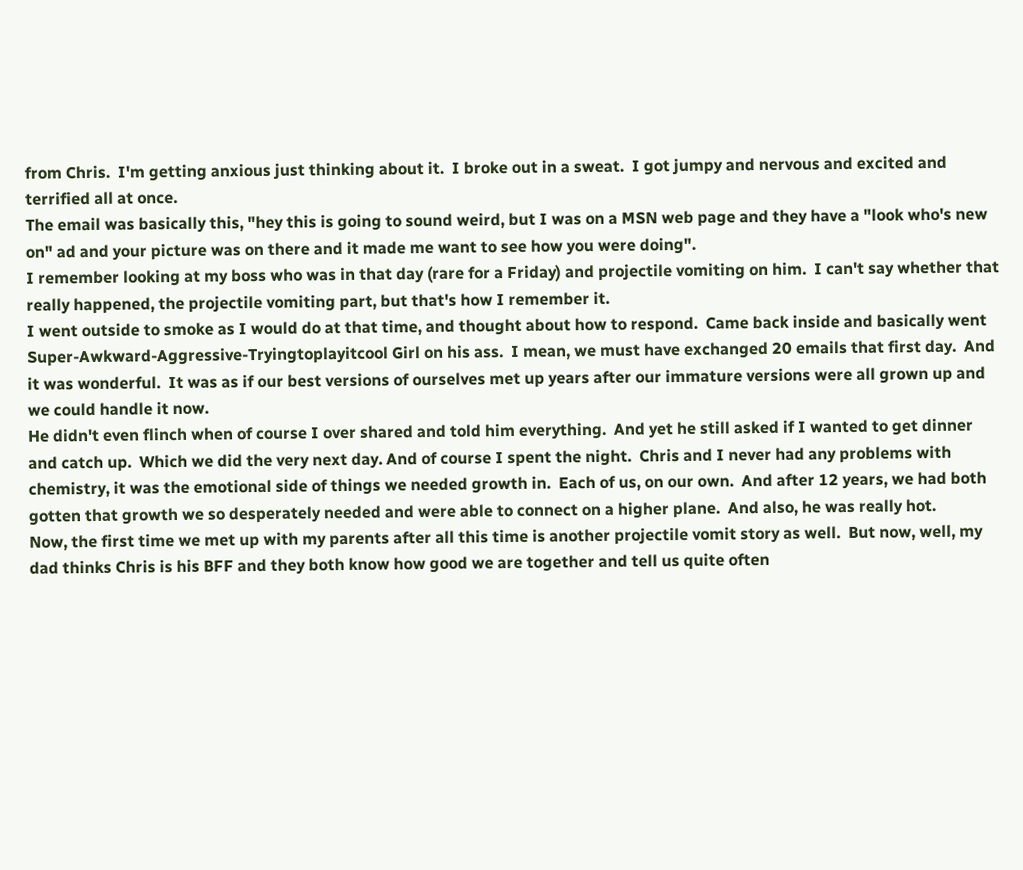from Chris.  I'm getting anxious just thinking about it.  I broke out in a sweat.  I got jumpy and nervous and excited and terrified all at once.
The email was basically this, "hey this is going to sound weird, but I was on a MSN web page and they have a "look who's new on" ad and your picture was on there and it made me want to see how you were doing".
I remember looking at my boss who was in that day (rare for a Friday) and projectile vomiting on him.  I can't say whether that really happened, the projectile vomiting part, but that's how I remember it.
I went outside to smoke as I would do at that time, and thought about how to respond.  Came back inside and basically went Super-Awkward-Aggressive-Tryingtoplayitcool Girl on his ass.  I mean, we must have exchanged 20 emails that first day.  And it was wonderful.  It was as if our best versions of ourselves met up years after our immature versions were all grown up and we could handle it now.
He didn't even flinch when of course I over shared and told him everything.  And yet he still asked if I wanted to get dinner and catch up.  Which we did the very next day. And of course I spent the night.  Chris and I never had any problems with chemistry, it was the emotional side of things we needed growth in.  Each of us, on our own.  And after 12 years, we had both gotten that growth we so desperately needed and were able to connect on a higher plane.  And also, he was really hot.
Now, the first time we met up with my parents after all this time is another projectile vomit story as well.  But now, well, my dad thinks Chris is his BFF and they both know how good we are together and tell us quite often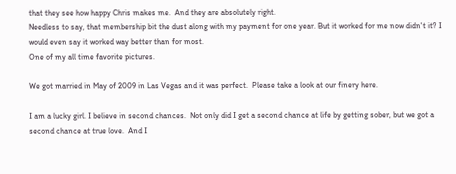that they see how happy Chris makes me.  And they are absolutely right.
Needless to say, that membership bit the dust along with my payment for one year. But it worked for me now didn't it? I would even say it worked way better than for most.
One of my all time favorite pictures.

We got married in May of 2009 in Las Vegas and it was perfect.  Please take a look at our finery here.

I am a lucky girl. I believe in second chances.  Not only did I get a second chance at life by getting sober, but we got a second chance at true love.  And I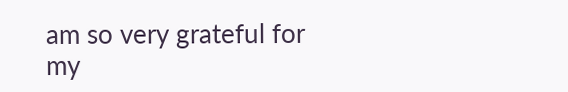am so very grateful for my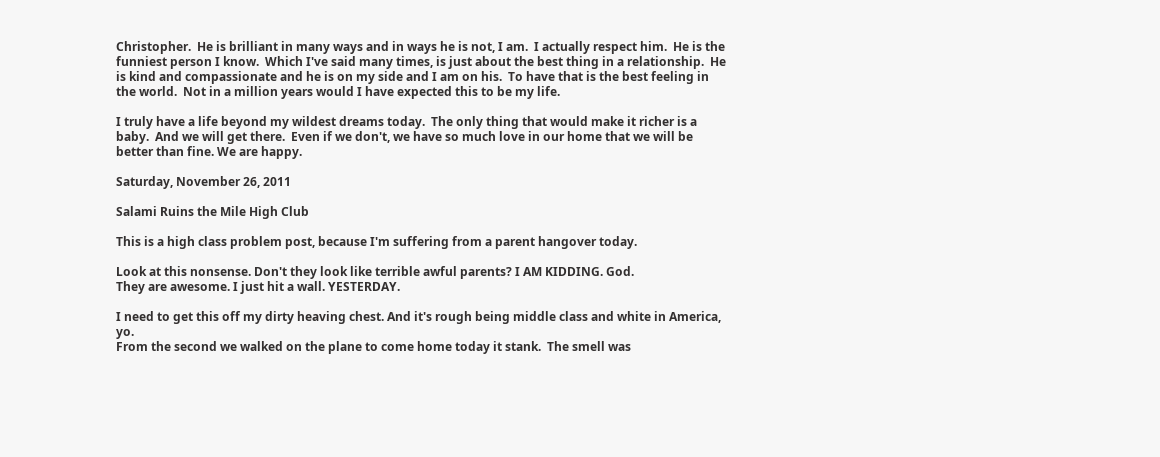Christopher.  He is brilliant in many ways and in ways he is not, I am.  I actually respect him.  He is the funniest person I know.  Which I've said many times, is just about the best thing in a relationship.  He is kind and compassionate and he is on my side and I am on his.  To have that is the best feeling in the world.  Not in a million years would I have expected this to be my life.

I truly have a life beyond my wildest dreams today.  The only thing that would make it richer is a baby.  And we will get there.  Even if we don't, we have so much love in our home that we will be better than fine. We are happy.

Saturday, November 26, 2011

Salami Ruins the Mile High Club

This is a high class problem post, because I'm suffering from a parent hangover today.

Look at this nonsense. Don't they look like terrible awful parents? I AM KIDDING. God.
They are awesome. I just hit a wall. YESTERDAY.

I need to get this off my dirty heaving chest. And it's rough being middle class and white in America, yo.
From the second we walked on the plane to come home today it stank.  The smell was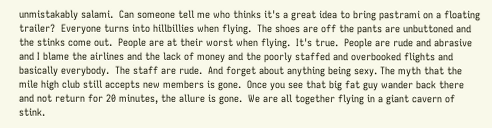unmistakably salami.  Can someone tell me who thinks it's a great idea to bring pastrami on a floating trailer?  Everyone turns into hillbillies when flying.  The shoes are off the pants are unbuttoned and the stinks come out.  People are at their worst when flying.  It's true.  People are rude and abrasive and I blame the airlines and the lack of money and the poorly staffed and overbooked flights and basically everybody.  The staff are rude.  And forget about anything being sexy. The myth that the mile high club still accepts new members is gone.  Once you see that big fat guy wander back there and not return for 20 minutes, the allure is gone.  We are all together flying in a giant cavern of stink.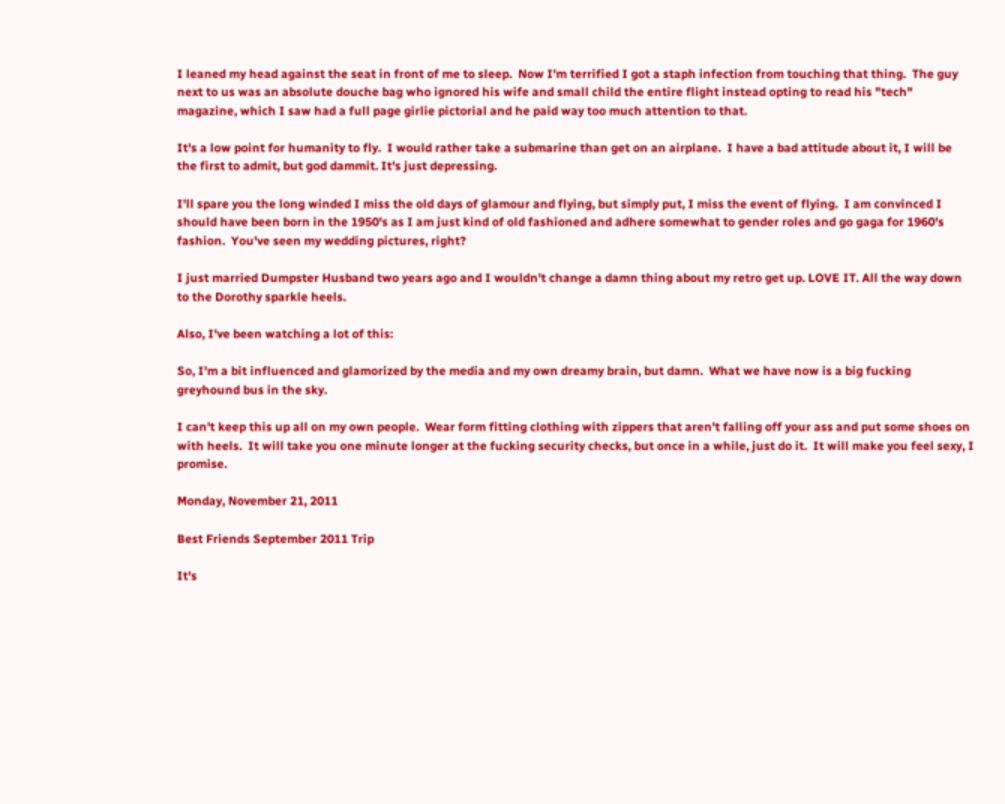I leaned my head against the seat in front of me to sleep.  Now I'm terrified I got a staph infection from touching that thing.  The guy next to us was an absolute douche bag who ignored his wife and small child the entire flight instead opting to read his "tech" magazine, which I saw had a full page girlie pictorial and he paid way too much attention to that.

It's a low point for humanity to fly.  I would rather take a submarine than get on an airplane.  I have a bad attitude about it, I will be the first to admit, but god dammit. It's just depressing.

I'll spare you the long winded I miss the old days of glamour and flying, but simply put, I miss the event of flying.  I am convinced I should have been born in the 1950's as I am just kind of old fashioned and adhere somewhat to gender roles and go gaga for 1960's fashion.  You've seen my wedding pictures, right?

I just married Dumpster Husband two years ago and I wouldn't change a damn thing about my retro get up. LOVE IT. All the way down to the Dorothy sparkle heels.

Also, I've been watching a lot of this:

So, I'm a bit influenced and glamorized by the media and my own dreamy brain, but damn.  What we have now is a big fucking greyhound bus in the sky.

I can't keep this up all on my own people.  Wear form fitting clothing with zippers that aren't falling off your ass and put some shoes on with heels.  It will take you one minute longer at the fucking security checks, but once in a while, just do it.  It will make you feel sexy, I promise.

Monday, November 21, 2011

Best Friends September 2011 Trip

It's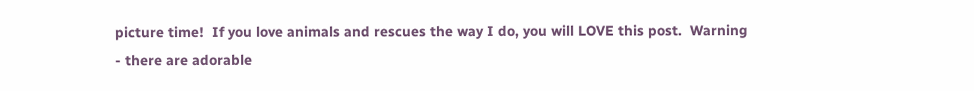picture time!  If you love animals and rescues the way I do, you will LOVE this post.  Warning - there are adorable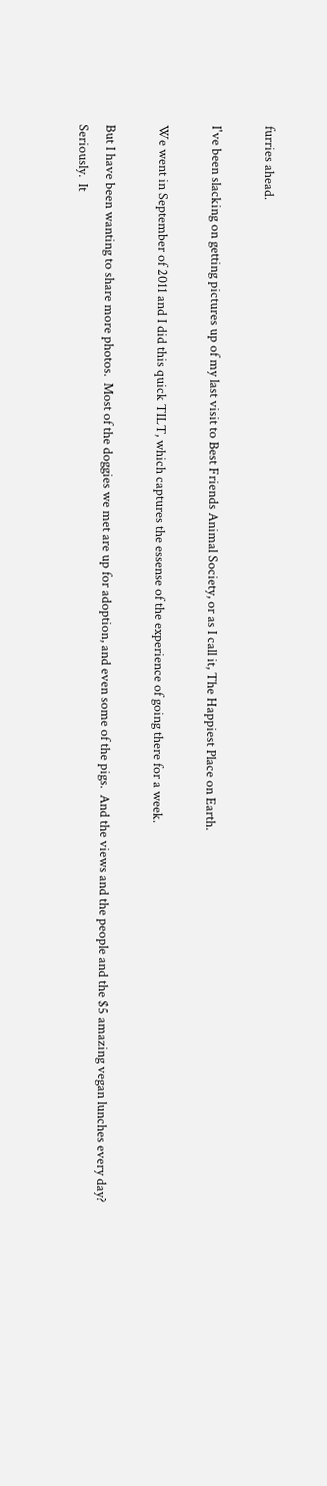furries ahead.

I've been slacking on getting pictures up of my last visit to Best Friends Animal Society, or as I call it, The Happiest Place on Earth.

We went in September of 2011 and I did this quick TILT, which captures the essense of the experience of going there for a week.

But I have been wanting to share more photos.  Most of the doggies we met are up for adoption, and even some of the pigs.  And the views and the people and the $5 amazing vegan lunches every day?  Seriously.  It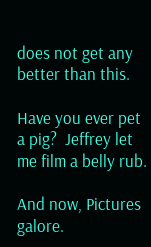does not get any better than this.

Have you ever pet a pig?  Jeffrey let me film a belly rub.

And now, Pictures galore.